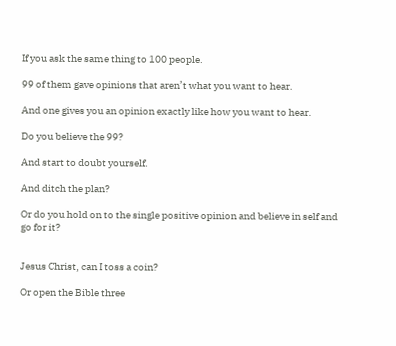If you ask the same thing to 100 people.

99 of them gave opinions that aren’t what you want to hear.

And one gives you an opinion exactly like how you want to hear.

Do you believe the 99?

And start to doubt yourself.

And ditch the plan?

Or do you hold on to the single positive opinion and believe in self and go for it?


Jesus Christ, can I toss a coin?

Or open the Bible three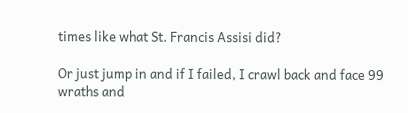times like what St. Francis Assisi did?

Or just jump in and if I failed, I crawl back and face 99 wraths and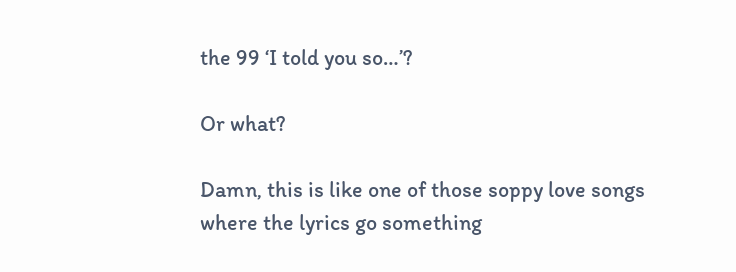the 99 ‘I told you so…’?

Or what?

Damn, this is like one of those soppy love songs where the lyrics go something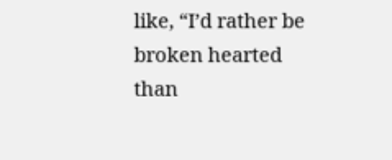like, “I’d rather be broken hearted than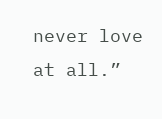never love at all.”